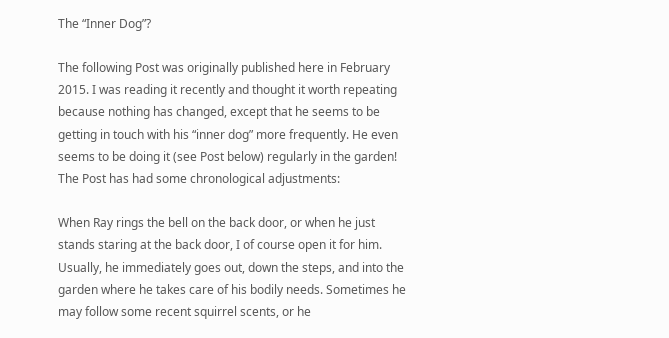The “Inner Dog”?

The following Post was originally published here in February 2015. I was reading it recently and thought it worth repeating because nothing has changed, except that he seems to be getting in touch with his “inner dog” more frequently. He even seems to be doing it (see Post below) regularly in the garden! The Post has had some chronological adjustments:

When Ray rings the bell on the back door, or when he just stands staring at the back door, I of course open it for him. Usually, he immediately goes out, down the steps, and into the garden where he takes care of his bodily needs. Sometimes he may follow some recent squirrel scents, or he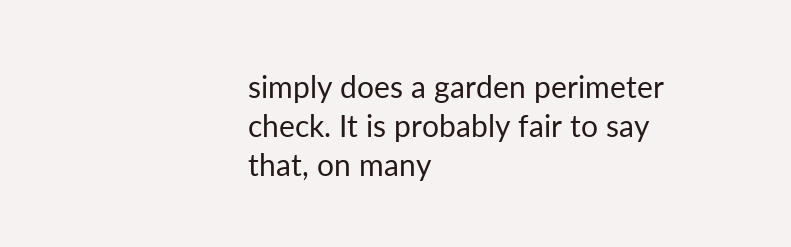simply does a garden perimeter check. It is probably fair to say that, on many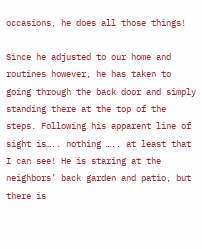occasions, he does all those things!

Since he adjusted to our home and routines however, he has taken to going through the back door and simply standing there at the top of the steps. Following his apparent line of sight is….. nothing ….. at least that I can see! He is staring at the neighbors’ back garden and patio, but there is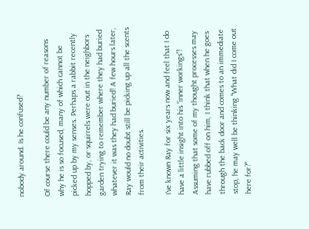nobody around. Is he confused?

Of course there could be any number of reasons why he is so focused, many of which cannot be picked up by my senses. Perhaps a rabbit recently hopped by, or squirrels were out in the neighbors garden trying to remember where they had buried whatever it was they had buried! A few hours later, Ray would no doubt still be picking up all the scents from their activities.

I’ve known Ray for six years now and feel that I do have a little insight into his “inner workings”! Assuming that some of my thought processes may have rubbed off on him, I think that when he goes through the back door and comes to an immediate stop, he may well be thinking “What did I come out here for?”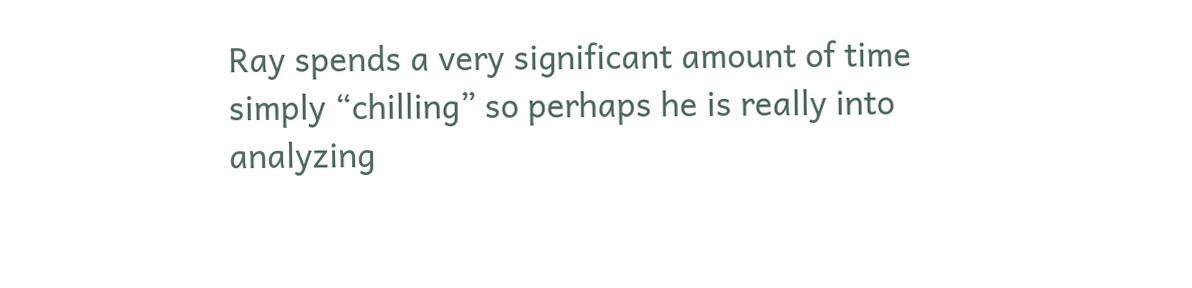Ray spends a very significant amount of time simply “chilling” so perhaps he is really into analyzing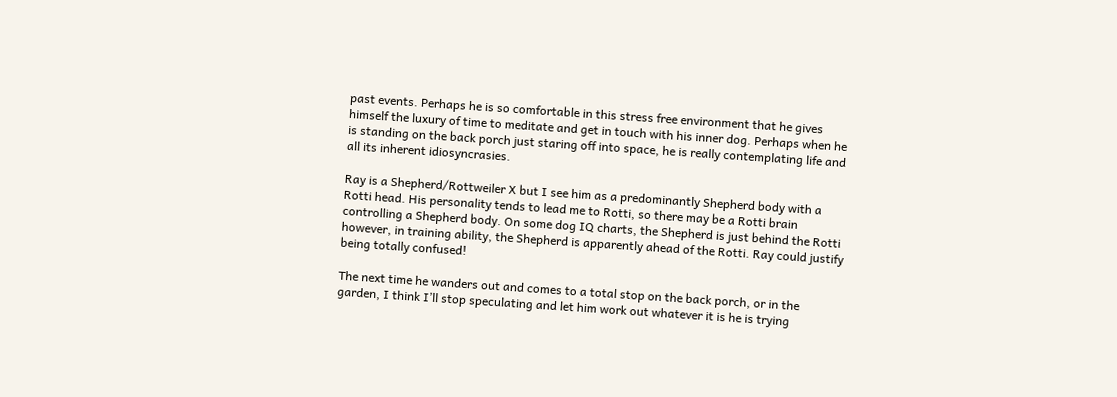past events. Perhaps he is so comfortable in this stress free environment that he gives himself the luxury of time to meditate and get in touch with his inner dog. Perhaps when he is standing on the back porch just staring off into space, he is really contemplating life and all its inherent idiosyncrasies.

Ray is a Shepherd/Rottweiler X but I see him as a predominantly Shepherd body with a Rotti head. His personality tends to lead me to Rotti, so there may be a Rotti brain controlling a Shepherd body. On some dog IQ charts, the Shepherd is just behind the Rotti however, in training ability, the Shepherd is apparently ahead of the Rotti. Ray could justify being totally confused!

The next time he wanders out and comes to a total stop on the back porch, or in the garden, I think I’ll stop speculating and let him work out whatever it is he is trying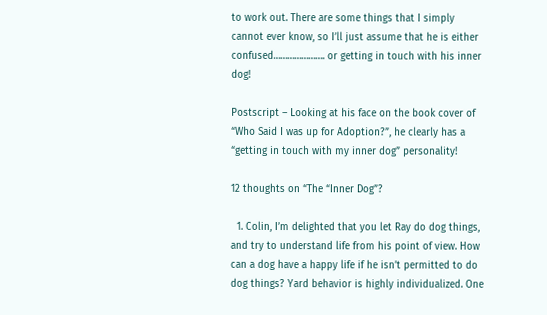to work out. There are some things that I simply cannot ever know, so I’ll just assume that he is either confused…………………. or getting in touch with his inner dog!

Postscript – Looking at his face on the book cover of “Who Said I was up for Adoption?”, he clearly has a “getting in touch with my inner dog” personality!

12 thoughts on “The “Inner Dog”?

  1. Colin, I’m delighted that you let Ray do dog things, and try to understand life from his point of view. How can a dog have a happy life if he isn’t permitted to do dog things? Yard behavior is highly individualized. One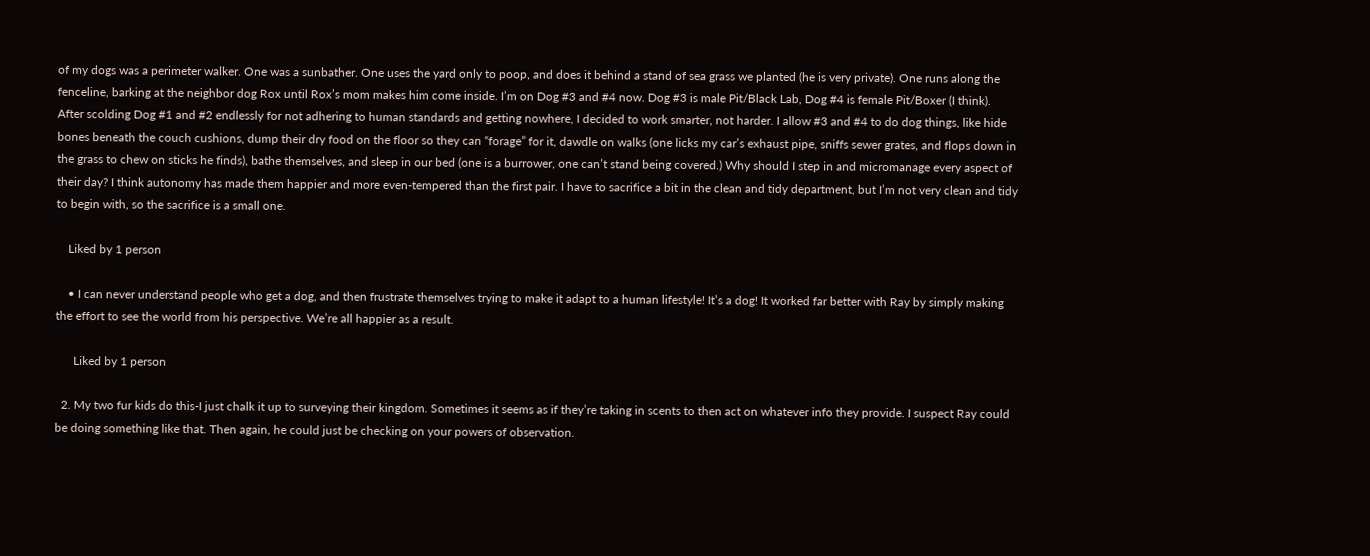of my dogs was a perimeter walker. One was a sunbather. One uses the yard only to poop, and does it behind a stand of sea grass we planted (he is very private). One runs along the fenceline, barking at the neighbor dog Rox until Rox’s mom makes him come inside. I’m on Dog #3 and #4 now. Dog #3 is male Pit/Black Lab, Dog #4 is female Pit/Boxer (I think). After scolding Dog #1 and #2 endlessly for not adhering to human standards and getting nowhere, I decided to work smarter, not harder. I allow #3 and #4 to do dog things, like hide bones beneath the couch cushions, dump their dry food on the floor so they can “forage” for it, dawdle on walks (one licks my car’s exhaust pipe, sniffs sewer grates, and flops down in the grass to chew on sticks he finds), bathe themselves, and sleep in our bed (one is a burrower, one can’t stand being covered.) Why should I step in and micromanage every aspect of their day? I think autonomy has made them happier and more even-tempered than the first pair. I have to sacrifice a bit in the clean and tidy department, but I’m not very clean and tidy to begin with, so the sacrifice is a small one.

    Liked by 1 person

    • I can never understand people who get a dog, and then frustrate themselves trying to make it adapt to a human lifestyle! It’s a dog! It worked far better with Ray by simply making the effort to see the world from his perspective. We’re all happier as a result.

      Liked by 1 person

  2. My two fur kids do this-I just chalk it up to surveying their kingdom. Sometimes it seems as if they’re taking in scents to then act on whatever info they provide. I suspect Ray could be doing something like that. Then again, he could just be checking on your powers of observation.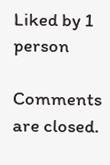Liked by 1 person

Comments are closed.